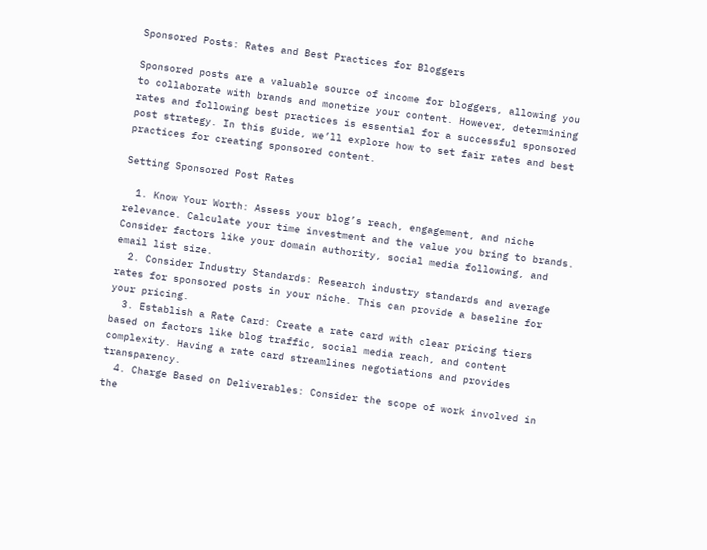Sponsored Posts: Rates and Best Practices for Bloggers

Sponsored posts are a valuable source of income for bloggers, allowing you to collaborate with brands and monetize your content. However, determining rates and following best practices is essential for a successful sponsored post strategy. In this guide, we’ll explore how to set fair rates and best practices for creating sponsored content.

Setting Sponsored Post Rates

  1. Know Your Worth: Assess your blog’s reach, engagement, and niche relevance. Calculate your time investment and the value you bring to brands. Consider factors like your domain authority, social media following, and email list size.
  2. Consider Industry Standards: Research industry standards and average rates for sponsored posts in your niche. This can provide a baseline for your pricing.
  3. Establish a Rate Card: Create a rate card with clear pricing tiers based on factors like blog traffic, social media reach, and content complexity. Having a rate card streamlines negotiations and provides transparency.
  4. Charge Based on Deliverables: Consider the scope of work involved in the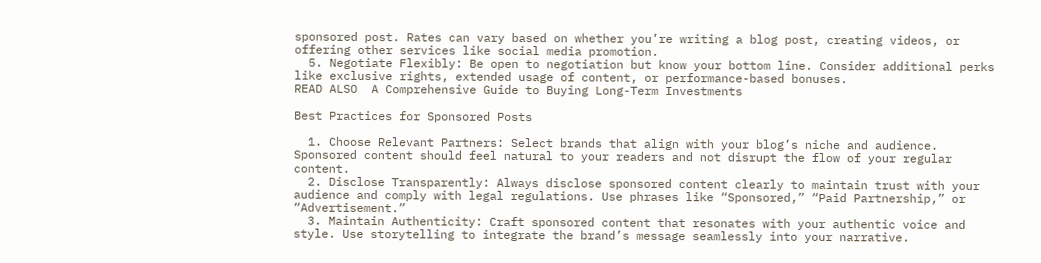sponsored post. Rates can vary based on whether you’re writing a blog post, creating videos, or offering other services like social media promotion.
  5. Negotiate Flexibly: Be open to negotiation but know your bottom line. Consider additional perks like exclusive rights, extended usage of content, or performance-based bonuses.
READ ALSO  A Comprehensive Guide to Buying Long-Term Investments

Best Practices for Sponsored Posts

  1. Choose Relevant Partners: Select brands that align with your blog’s niche and audience. Sponsored content should feel natural to your readers and not disrupt the flow of your regular content.
  2. Disclose Transparently: Always disclose sponsored content clearly to maintain trust with your audience and comply with legal regulations. Use phrases like “Sponsored,” “Paid Partnership,” or “Advertisement.”
  3. Maintain Authenticity: Craft sponsored content that resonates with your authentic voice and style. Use storytelling to integrate the brand’s message seamlessly into your narrative.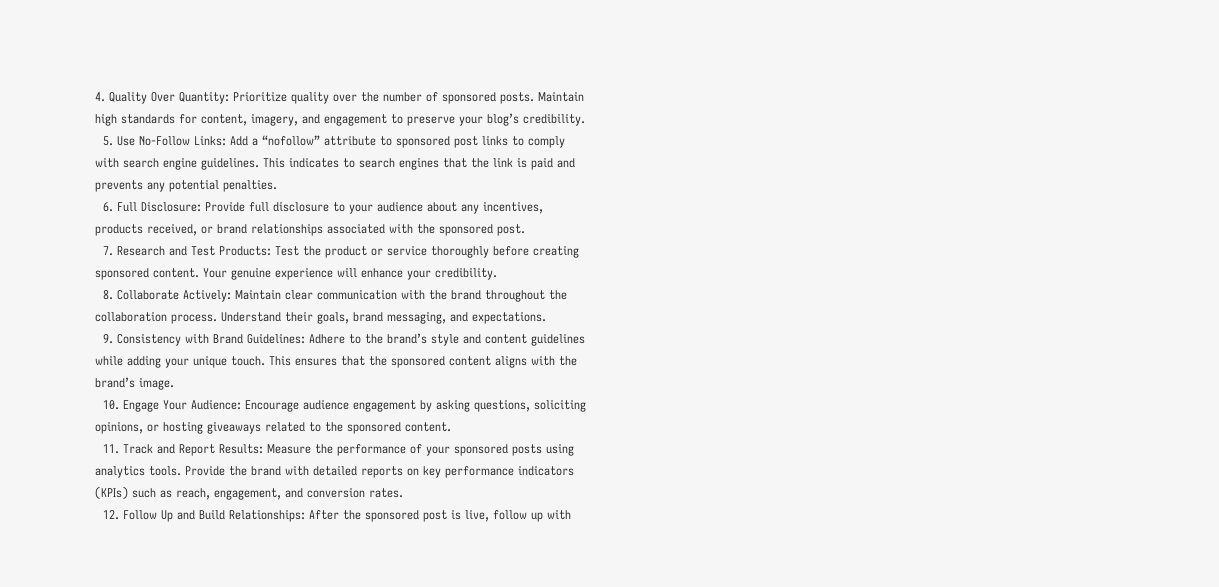4. Quality Over Quantity: Prioritize quality over the number of sponsored posts. Maintain high standards for content, imagery, and engagement to preserve your blog’s credibility.
  5. Use No-Follow Links: Add a “nofollow” attribute to sponsored post links to comply with search engine guidelines. This indicates to search engines that the link is paid and prevents any potential penalties.
  6. Full Disclosure: Provide full disclosure to your audience about any incentives, products received, or brand relationships associated with the sponsored post.
  7. Research and Test Products: Test the product or service thoroughly before creating sponsored content. Your genuine experience will enhance your credibility.
  8. Collaborate Actively: Maintain clear communication with the brand throughout the collaboration process. Understand their goals, brand messaging, and expectations.
  9. Consistency with Brand Guidelines: Adhere to the brand’s style and content guidelines while adding your unique touch. This ensures that the sponsored content aligns with the brand’s image.
  10. Engage Your Audience: Encourage audience engagement by asking questions, soliciting opinions, or hosting giveaways related to the sponsored content.
  11. Track and Report Results: Measure the performance of your sponsored posts using analytics tools. Provide the brand with detailed reports on key performance indicators (KPIs) such as reach, engagement, and conversion rates.
  12. Follow Up and Build Relationships: After the sponsored post is live, follow up with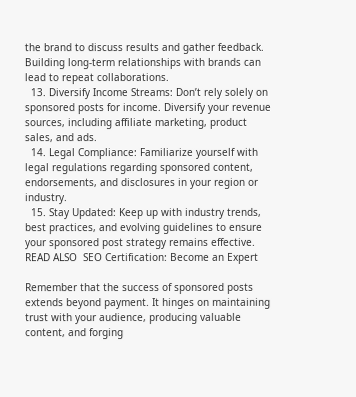the brand to discuss results and gather feedback. Building long-term relationships with brands can lead to repeat collaborations.
  13. Diversify Income Streams: Don’t rely solely on sponsored posts for income. Diversify your revenue sources, including affiliate marketing, product sales, and ads.
  14. Legal Compliance: Familiarize yourself with legal regulations regarding sponsored content, endorsements, and disclosures in your region or industry.
  15. Stay Updated: Keep up with industry trends, best practices, and evolving guidelines to ensure your sponsored post strategy remains effective.
READ ALSO  SEO Certification: Become an Expert

Remember that the success of sponsored posts extends beyond payment. It hinges on maintaining trust with your audience, producing valuable content, and forging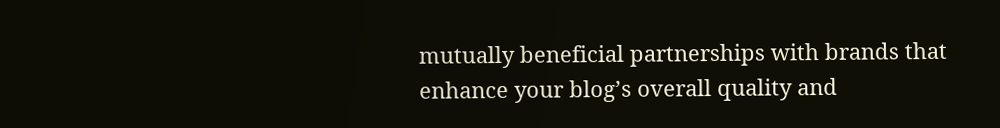mutually beneficial partnerships with brands that enhance your blog’s overall quality and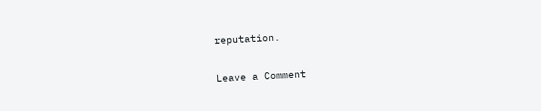reputation.

Leave a Comment